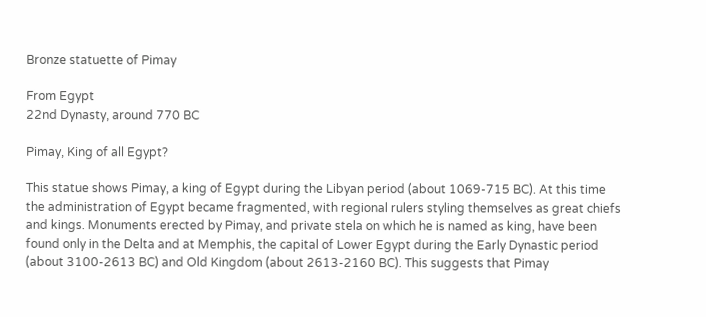Bronze statuette of Pimay

From Egypt
22nd Dynasty, around 770 BC

Pimay, King of all Egypt?

This statue shows Pimay, a king of Egypt during the Libyan period (about 1069-715 BC). At this time the administration of Egypt became fragmented, with regional rulers styling themselves as great chiefs and kings. Monuments erected by Pimay, and private stela on which he is named as king, have been found only in the Delta and at Memphis, the capital of Lower Egypt during the Early Dynastic period (about 3100-2613 BC) and Old Kingdom (about 2613-2160 BC). This suggests that Pimay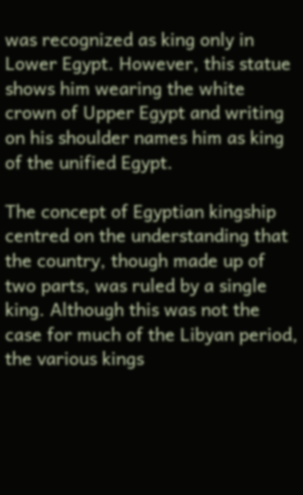was recognized as king only in Lower Egypt. However, this statue shows him wearing the white crown of Upper Egypt and writing on his shoulder names him as king of the unified Egypt.

The concept of Egyptian kingship centred on the understanding that the country, though made up of two parts, was ruled by a single king. Although this was not the case for much of the Libyan period, the various kings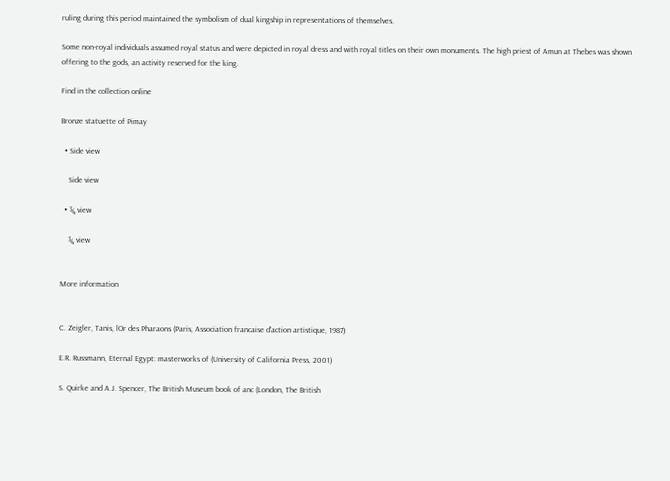ruling during this period maintained the symbolism of dual kingship in representations of themselves.

Some non-royal individuals assumed royal status and were depicted in royal dress and with royal titles on their own monuments. The high priest of Amun at Thebes was shown offering to the gods, an activity reserved for the king.

Find in the collection online

Bronze statuette of Pimay

  • Side view

    Side view

  • ¾ view

    ¾ view


More information


C. Zeigler, Tanis, lOr des Pharaons (Paris, Association francaise d'action artistique, 1987)

E.R. Russmann, Eternal Egypt: masterworks of (University of California Press, 2001)

S. Quirke and A.J. Spencer, The British Museum book of anc (London, The British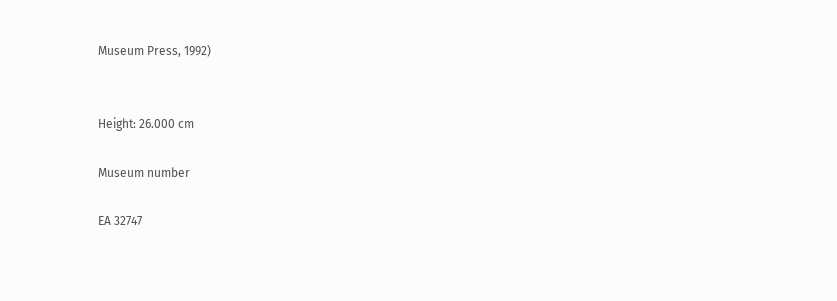Museum Press, 1992)


Height: 26.000 cm

Museum number

EA 32747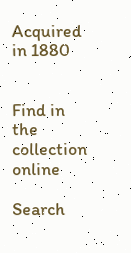Acquired in 1880


Find in the collection online

Search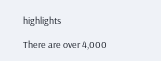highlights

There are over 4,000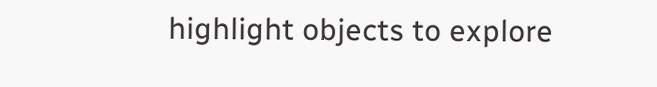highlight objects to explore